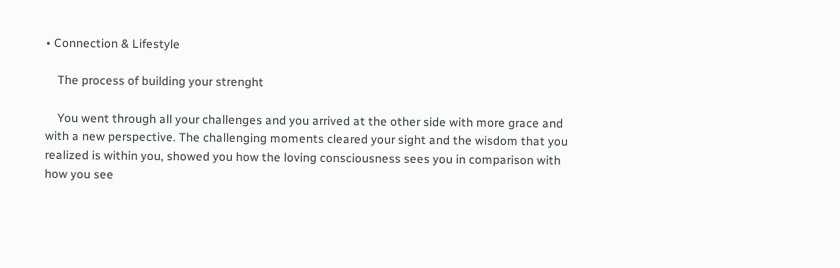• Connection & Lifestyle

    The process of building your strenght

    You went through all your challenges and you arrived at the other side with more grace and with a new perspective. The challenging moments cleared your sight and the wisdom that you realized is within you, showed you how the loving consciousness sees you in comparison with how you see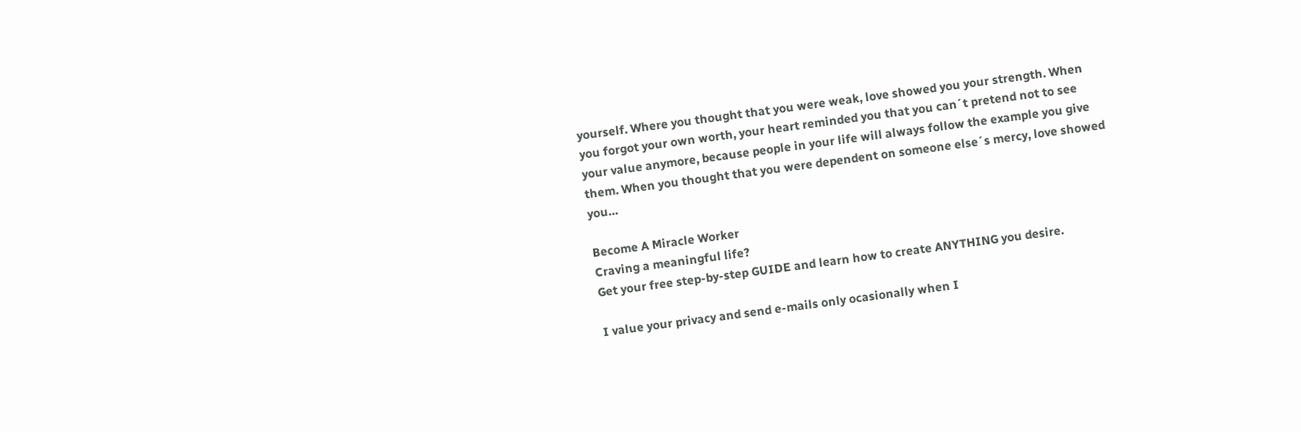yourself. Where you thought that you were weak, love showed you your strength. When you forgot your own worth, your heart reminded you that you can´t pretend not to see your value anymore, because people in your life will always follow the example you give them. When you thought that you were dependent on someone else´s mercy, love showed you…

Become A Miracle Worker
Craving a meaningful life?
Get your free step-by-step GUIDE and learn how to create ANYTHING you desire.

I value your privacy and send e-mails only ocasionally when I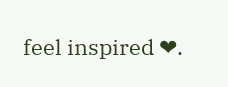feel inspired ❤.